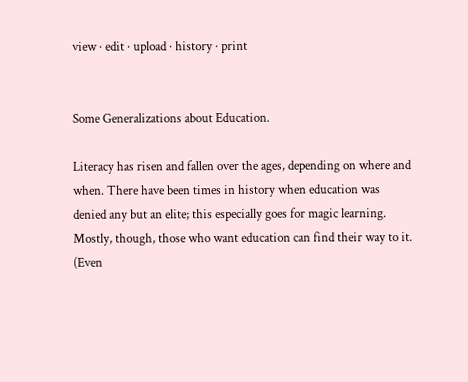view · edit · upload · history · print


Some Generalizations about Education.

Literacy has risen and fallen over the ages, depending on where and when. There have been times in history when education was denied any but an elite; this especially goes for magic learning. Mostly, though, those who want education can find their way to it. (Even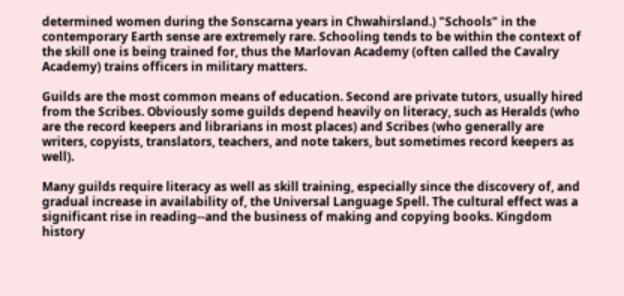determined women during the Sonscarna years in Chwahirsland.) "Schools" in the contemporary Earth sense are extremely rare. Schooling tends to be within the context of the skill one is being trained for, thus the Marlovan Academy (often called the Cavalry Academy) trains officers in military matters.

Guilds are the most common means of education. Second are private tutors, usually hired from the Scribes. Obviously some guilds depend heavily on literacy, such as Heralds (who are the record keepers and librarians in most places) and Scribes (who generally are writers, copyists, translators, teachers, and note takers, but sometimes record keepers as well).

Many guilds require literacy as well as skill training, especially since the discovery of, and gradual increase in availability of, the Universal Language Spell. The cultural effect was a significant rise in reading--and the business of making and copying books. Kingdom history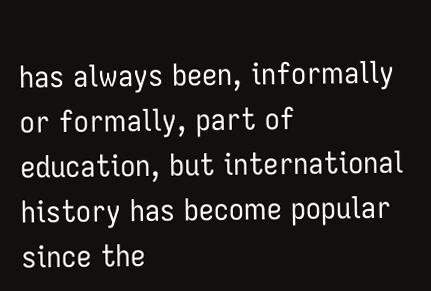has always been, informally or formally, part of education, but international history has become popular since the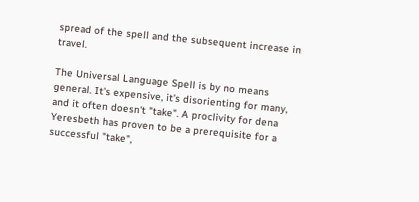spread of the spell and the subsequent increase in travel.

The Universal Language Spell is by no means general. It's expensive, it's disorienting for many, and it often doesn't "take". A proclivity for dena Yeresbeth has proven to be a prerequisite for a successful "take",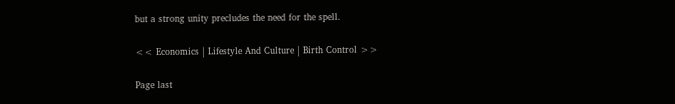but a strong unity precludes the need for the spell.

<< Economics | Lifestyle And Culture | Birth Control >>

Page last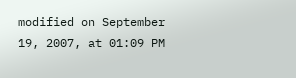modified on September 19, 2007, at 01:09 PM